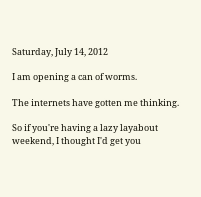Saturday, July 14, 2012

I am opening a can of worms.

The internets have gotten me thinking.

So if you're having a lazy layabout weekend, I thought I'd get you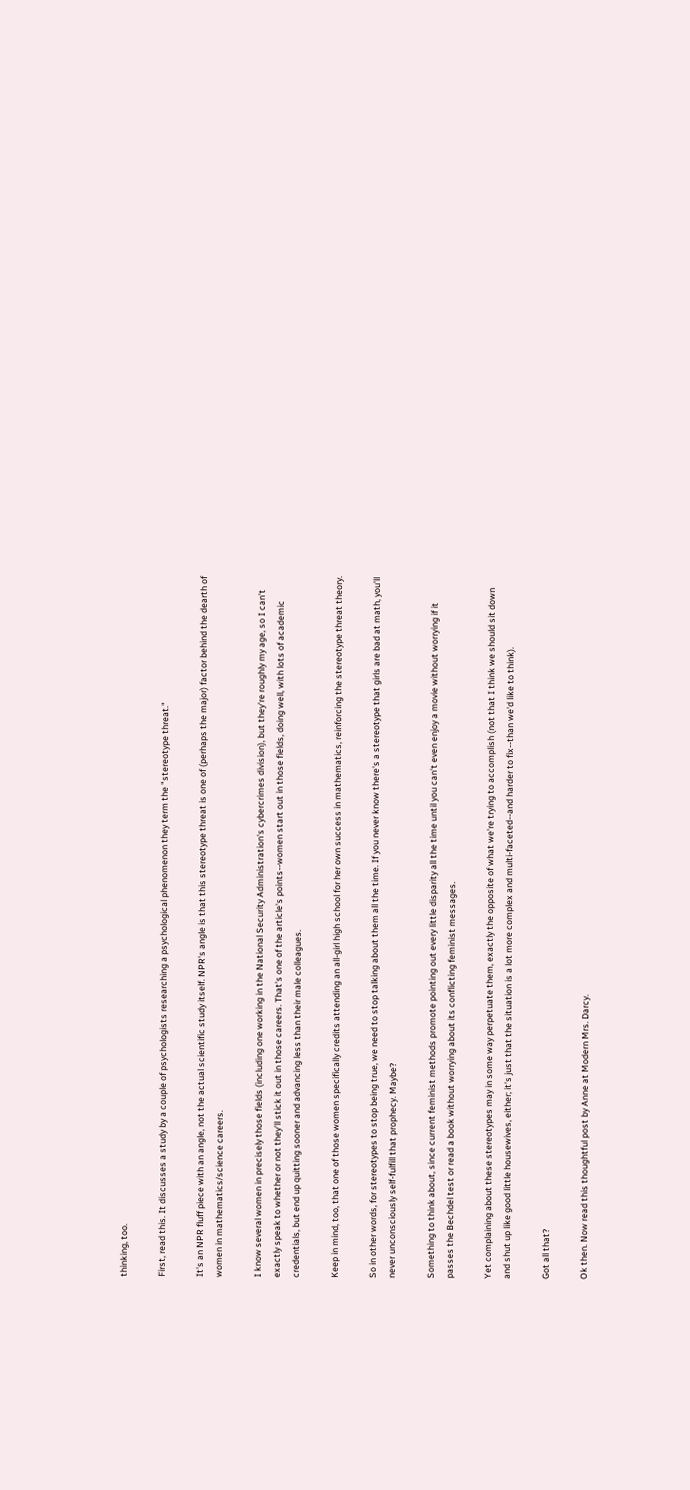thinking, too.

First, read this. It discusses a study by a couple of psychologists researching a psychological phenomenon they term the "stereotype threat."

It's an NPR fluff piece with an angle, not the actual scientific study itself. NPR's angle is that this stereotype threat is one of (perhaps the major) factor behind the dearth of women in mathematics/science careers.

I know several women in precisely those fields (including one working in the National Security Administration's cybercrimes division), but they're roughly my age, so I can't exactly speak to whether or not they'll stick it out in those careers. That's one of the article's points--women start out in those fields, doing well, with lots of academic credentials, but end up quitting sooner and advancing less than their male colleagues.

Keep in mind, too, that one of those women specifically credits attending an all-girl high school for her own success in mathematics, reinforcing the stereotype threat theory.

So in other words, for stereotypes to stop being true, we need to stop talking about them all the time. If you never know there's a stereotype that girls are bad at math, you'll never unconsciously self-fulfill that prophecy. Maybe?

Something to think about, since current feminist methods promote pointing out every little disparity all the time until you can't even enjoy a movie without worrying if it passes the Bechdel test or read a book without worrying about its conflicting feminist messages.

Yet complaining about these stereotypes may in some way perpetuate them, exactly the opposite of what we're trying to accomplish (not that I think we should sit down and shut up like good little housewives, either; it's just that the situation is a lot more complex and multi-faceted--and harder to fix--than we'd like to think).

Got all that?

Ok then. Now read this thoughtful post by Anne at Modern Mrs. Darcy.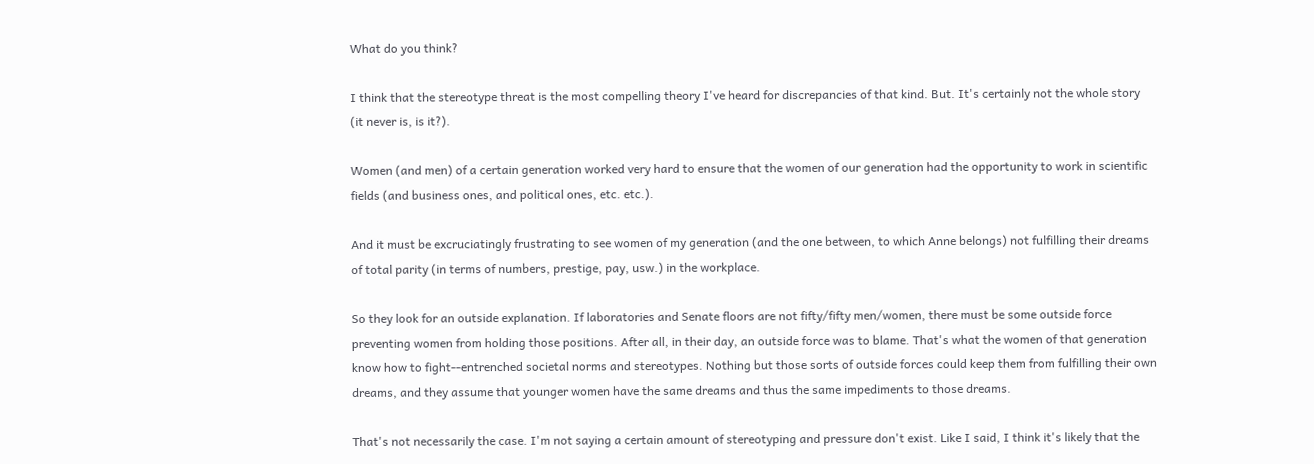What do you think?

I think that the stereotype threat is the most compelling theory I've heard for discrepancies of that kind. But. It's certainly not the whole story (it never is, is it?).

Women (and men) of a certain generation worked very hard to ensure that the women of our generation had the opportunity to work in scientific fields (and business ones, and political ones, etc. etc.).

And it must be excruciatingly frustrating to see women of my generation (and the one between, to which Anne belongs) not fulfilling their dreams of total parity (in terms of numbers, prestige, pay, usw.) in the workplace.

So they look for an outside explanation. If laboratories and Senate floors are not fifty/fifty men/women, there must be some outside force preventing women from holding those positions. After all, in their day, an outside force was to blame. That's what the women of that generation know how to fight--entrenched societal norms and stereotypes. Nothing but those sorts of outside forces could keep them from fulfilling their own dreams, and they assume that younger women have the same dreams and thus the same impediments to those dreams.

That's not necessarily the case. I'm not saying a certain amount of stereotyping and pressure don't exist. Like I said, I think it's likely that the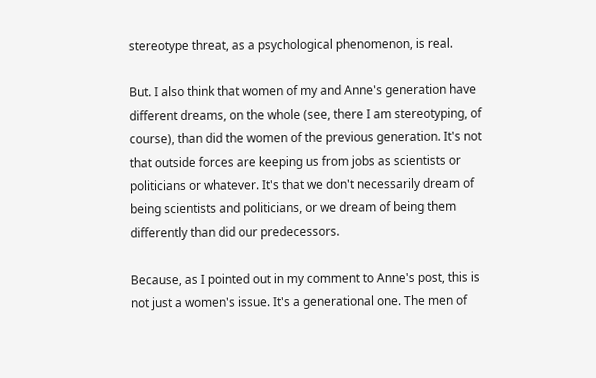stereotype threat, as a psychological phenomenon, is real.

But. I also think that women of my and Anne's generation have different dreams, on the whole (see, there I am stereotyping, of course), than did the women of the previous generation. It's not that outside forces are keeping us from jobs as scientists or politicians or whatever. It's that we don't necessarily dream of being scientists and politicians, or we dream of being them differently than did our predecessors.

Because, as I pointed out in my comment to Anne's post, this is not just a women's issue. It's a generational one. The men of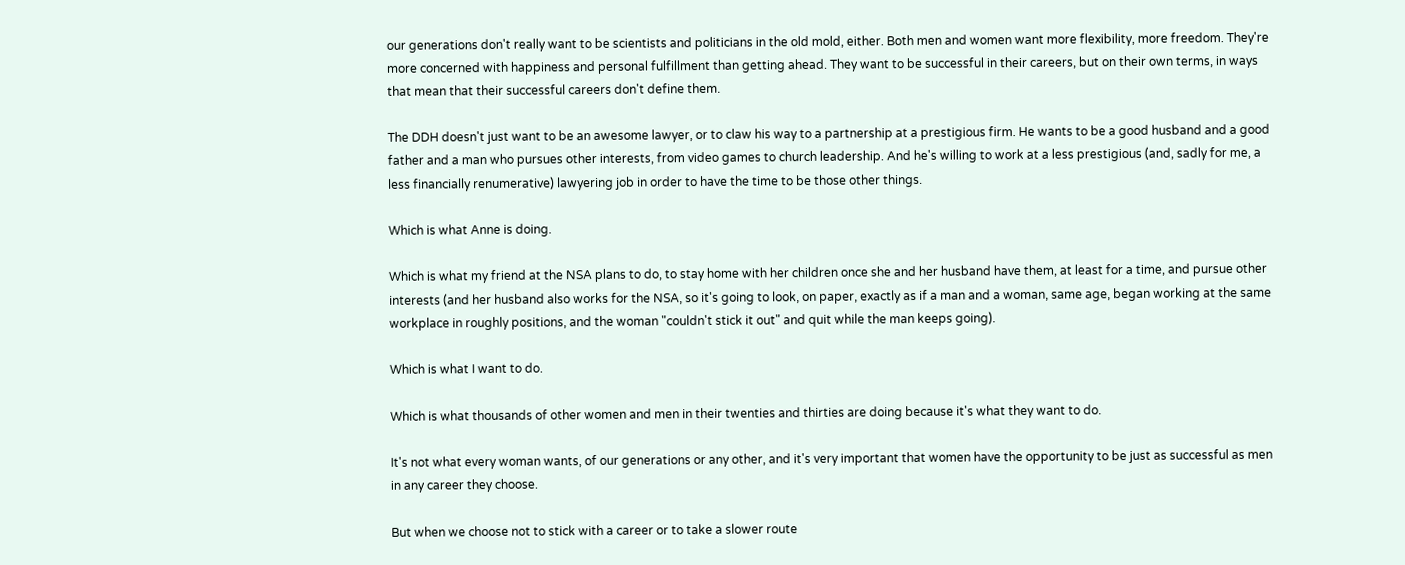our generations don't really want to be scientists and politicians in the old mold, either. Both men and women want more flexibility, more freedom. They're more concerned with happiness and personal fulfillment than getting ahead. They want to be successful in their careers, but on their own terms, in ways that mean that their successful careers don't define them.

The DDH doesn't just want to be an awesome lawyer, or to claw his way to a partnership at a prestigious firm. He wants to be a good husband and a good father and a man who pursues other interests, from video games to church leadership. And he's willing to work at a less prestigious (and, sadly for me, a less financially renumerative) lawyering job in order to have the time to be those other things.

Which is what Anne is doing.

Which is what my friend at the NSA plans to do, to stay home with her children once she and her husband have them, at least for a time, and pursue other interests (and her husband also works for the NSA, so it's going to look, on paper, exactly as if a man and a woman, same age, began working at the same workplace in roughly positions, and the woman "couldn't stick it out" and quit while the man keeps going).

Which is what I want to do.

Which is what thousands of other women and men in their twenties and thirties are doing because it's what they want to do.

It's not what every woman wants, of our generations or any other, and it's very important that women have the opportunity to be just as successful as men in any career they choose.

But when we choose not to stick with a career or to take a slower route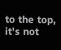to the top, it's not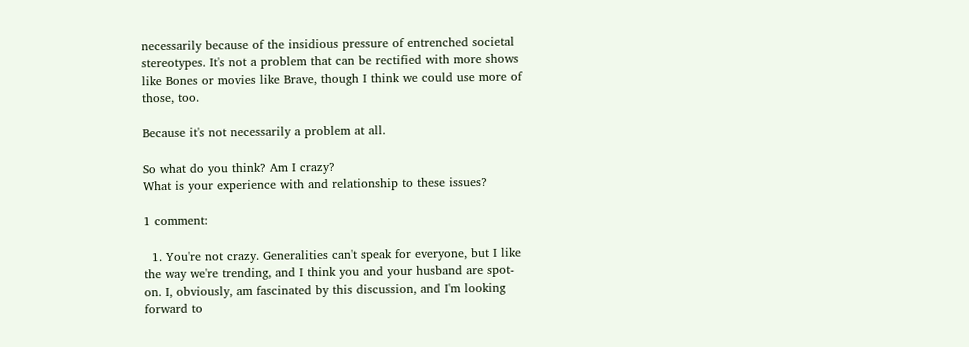necessarily because of the insidious pressure of entrenched societal stereotypes. It's not a problem that can be rectified with more shows like Bones or movies like Brave, though I think we could use more of those, too.

Because it's not necessarily a problem at all.

So what do you think? Am I crazy?
What is your experience with and relationship to these issues?

1 comment:

  1. You're not crazy. Generalities can't speak for everyone, but I like the way we're trending, and I think you and your husband are spot-on. I, obviously, am fascinated by this discussion, and I'm looking forward to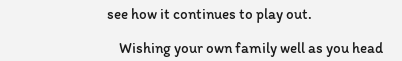see how it continues to play out.

    Wishing your own family well as you head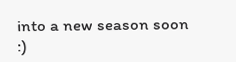into a new season soon :)